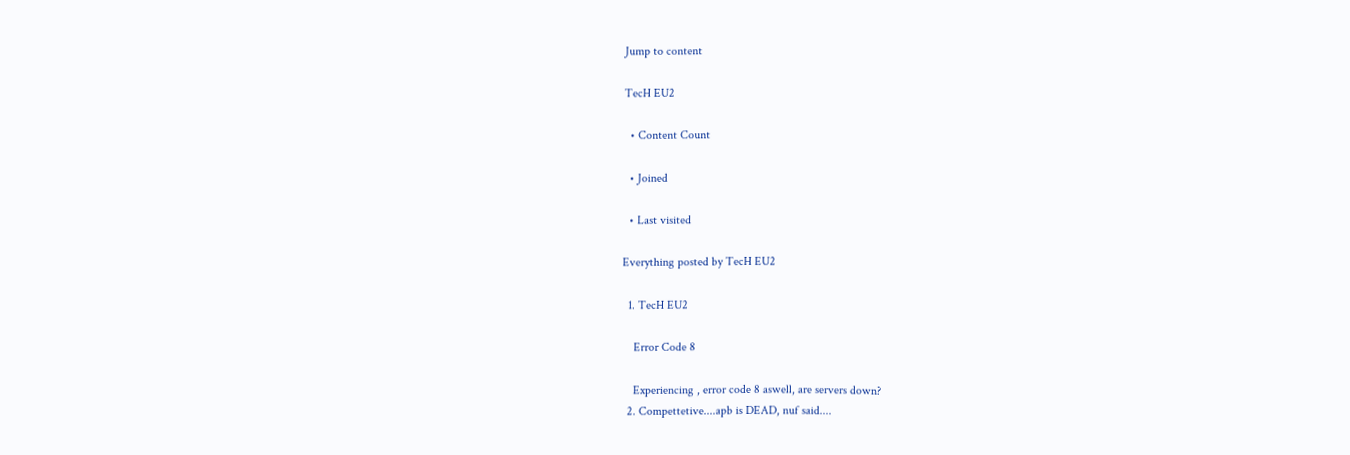Jump to content

TecH EU2

  • Content Count

  • Joined

  • Last visited

Everything posted by TecH EU2

  1. TecH EU2

    Error Code 8

    Experiencing , error code 8 aswell, are servers down?
  2. Compettetive....apb is DEAD, nuf said....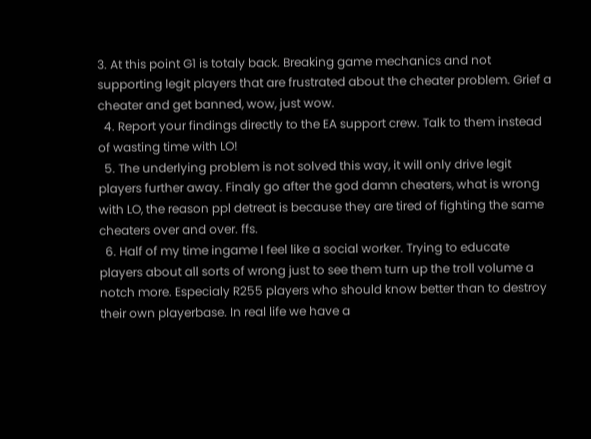3. At this point G1 is totaly back. Breaking game mechanics and not supporting legit players that are frustrated about the cheater problem. Grief a cheater and get banned, wow, just wow.
  4. Report your findings directly to the EA support crew. Talk to them instead of wasting time with LO!
  5. The underlying problem is not solved this way, it will only drive legit players further away. Finaly go after the god damn cheaters, what is wrong with LO, the reason ppl detreat is because they are tired of fighting the same cheaters over and over. ffs.
  6. Half of my time ingame I feel like a social worker. Trying to educate players about all sorts of wrong just to see them turn up the troll volume a notch more. Especialy R255 players who should know better than to destroy their own playerbase. In real life we have a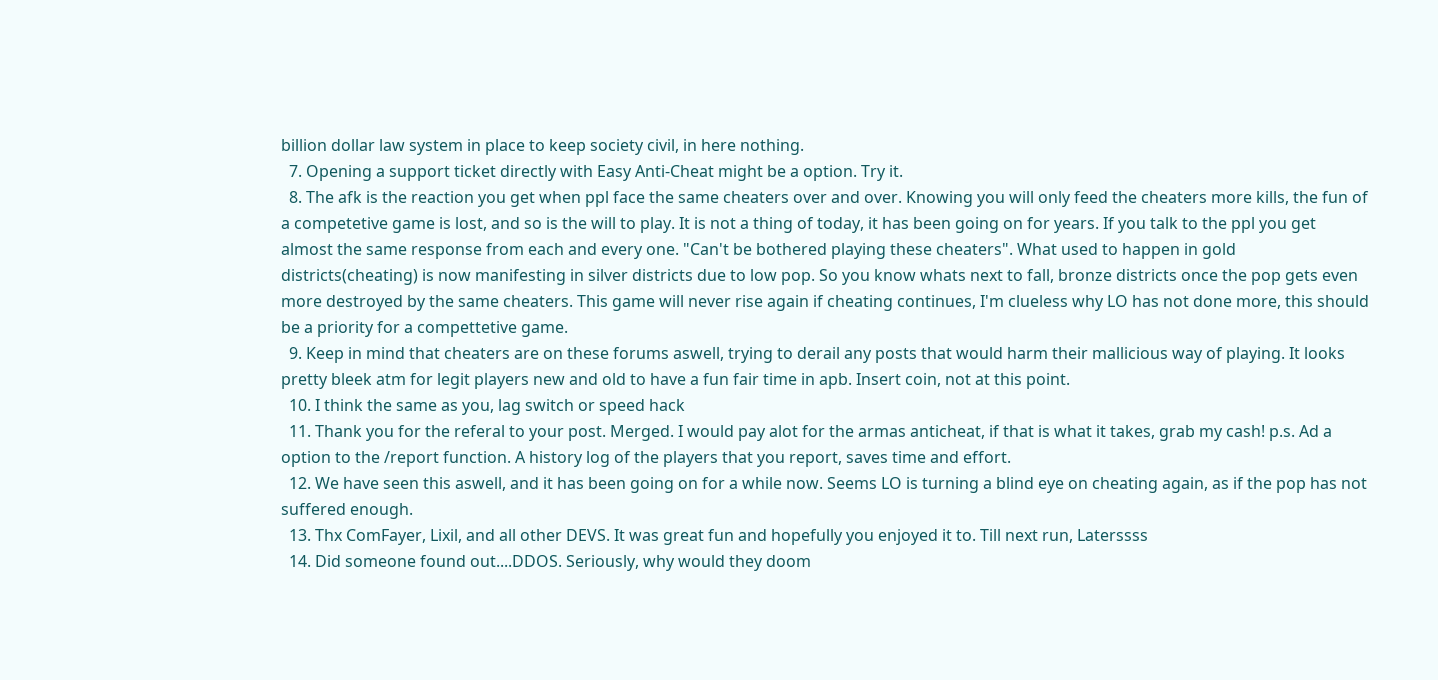billion dollar law system in place to keep society civil, in here nothing.
  7. Opening a support ticket directly with Easy Anti-Cheat might be a option. Try it.
  8. The afk is the reaction you get when ppl face the same cheaters over and over. Knowing you will only feed the cheaters more kills, the fun of a competetive game is lost, and so is the will to play. It is not a thing of today, it has been going on for years. If you talk to the ppl you get almost the same response from each and every one. "Can't be bothered playing these cheaters". What used to happen in gold districts(cheating) is now manifesting in silver districts due to low pop. So you know whats next to fall, bronze districts once the pop gets even more destroyed by the same cheaters. This game will never rise again if cheating continues, I'm clueless why LO has not done more, this should be a priority for a compettetive game.
  9. Keep in mind that cheaters are on these forums aswell, trying to derail any posts that would harm their mallicious way of playing. It looks pretty bleek atm for legit players new and old to have a fun fair time in apb. Insert coin, not at this point.
  10. I think the same as you, lag switch or speed hack
  11. Thank you for the referal to your post. Merged. I would pay alot for the armas anticheat, if that is what it takes, grab my cash! p.s. Ad a option to the /report function. A history log of the players that you report, saves time and effort.
  12. We have seen this aswell, and it has been going on for a while now. Seems LO is turning a blind eye on cheating again, as if the pop has not suffered enough.
  13. Thx ComFayer, Lixil, and all other DEVS. It was great fun and hopefully you enjoyed it to. Till next run, Laterssss
  14. Did someone found out....DDOS. Seriously, why would they doom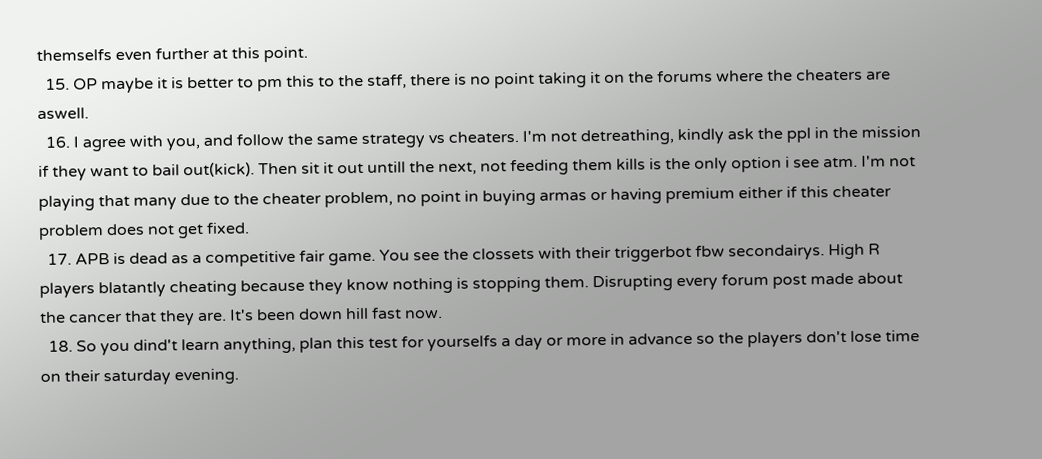themselfs even further at this point.
  15. OP maybe it is better to pm this to the staff, there is no point taking it on the forums where the cheaters are aswell.
  16. I agree with you, and follow the same strategy vs cheaters. I'm not detreathing, kindly ask the ppl in the mission if they want to bail out(kick). Then sit it out untill the next, not feeding them kills is the only option i see atm. I'm not playing that many due to the cheater problem, no point in buying armas or having premium either if this cheater problem does not get fixed.
  17. APB is dead as a competitive fair game. You see the clossets with their triggerbot fbw secondairys. High R players blatantly cheating because they know nothing is stopping them. Disrupting every forum post made about the cancer that they are. It's been down hill fast now.
  18. So you dind't learn anything, plan this test for yourselfs a day or more in advance so the players don't lose time on their saturday evening.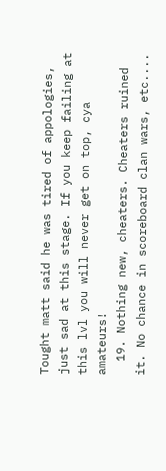Tought matt said he was tired of appologies, just sad at this stage. If you keep failing at this lvl you will never get on top, cya amateurs!
  19. Nothing new, cheaters. Cheaters ruined it. No chance in scoreboard clan wars, etc....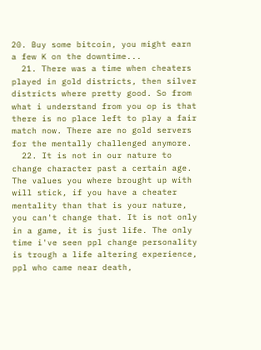20. Buy some bitcoin, you might earn a few K on the downtime...
  21. There was a time when cheaters played in gold districts, then silver districts where pretty good. So from what i understand from you op is that there is no place left to play a fair match now. There are no gold servers for the mentally challenged anymore.
  22. It is not in our nature to change character past a certain age. The values you where brought up with will stick, if you have a cheater mentality than that is your nature, you can't change that. It is not only in a game, it is just life. The only time i've seen ppl change personality is trough a life altering experience, ppl who came near death,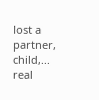lost a partner, child,... real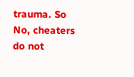trauma. So No, cheaters do not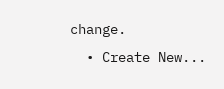change.
  • Create New...